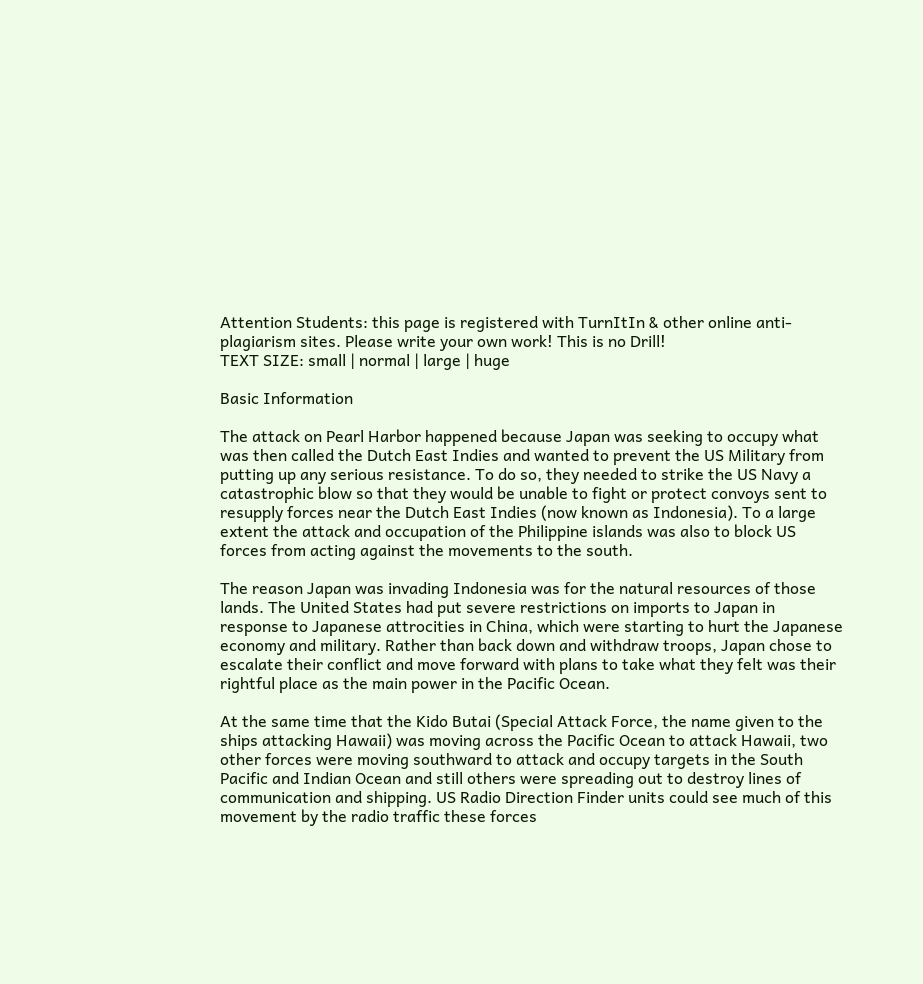Attention Students: this page is registered with TurnItIn & other online anti-plagiarism sites. Please write your own work! This is no Drill!
TEXT SIZE: small | normal | large | huge

Basic Information

The attack on Pearl Harbor happened because Japan was seeking to occupy what was then called the Dutch East Indies and wanted to prevent the US Military from putting up any serious resistance. To do so, they needed to strike the US Navy a catastrophic blow so that they would be unable to fight or protect convoys sent to resupply forces near the Dutch East Indies (now known as Indonesia). To a large extent the attack and occupation of the Philippine islands was also to block US forces from acting against the movements to the south.

The reason Japan was invading Indonesia was for the natural resources of those lands. The United States had put severe restrictions on imports to Japan in response to Japanese attrocities in China, which were starting to hurt the Japanese economy and military. Rather than back down and withdraw troops, Japan chose to escalate their conflict and move forward with plans to take what they felt was their rightful place as the main power in the Pacific Ocean.

At the same time that the Kido Butai (Special Attack Force, the name given to the ships attacking Hawaii) was moving across the Pacific Ocean to attack Hawaii, two other forces were moving southward to attack and occupy targets in the South Pacific and Indian Ocean and still others were spreading out to destroy lines of communication and shipping. US Radio Direction Finder units could see much of this movement by the radio traffic these forces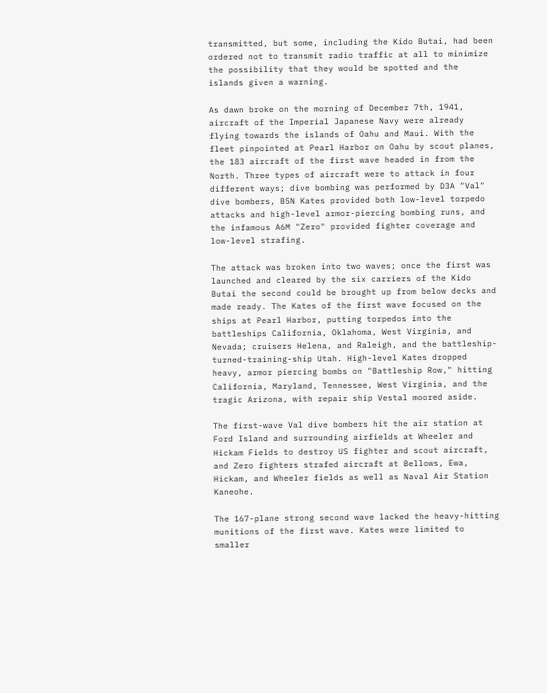transmitted, but some, including the Kido Butai, had been ordered not to transmit radio traffic at all to minimize the possibility that they would be spotted and the islands given a warning.

As dawn broke on the morning of December 7th, 1941, aircraft of the Imperial Japanese Navy were already flying towards the islands of Oahu and Maui. With the fleet pinpointed at Pearl Harbor on Oahu by scout planes, the 183 aircraft of the first wave headed in from the North. Three types of aircraft were to attack in four different ways; dive bombing was performed by D3A "Val" dive bombers, B5N Kates provided both low-level torpedo attacks and high-level armor-piercing bombing runs, and the infamous A6M "Zero" provided fighter coverage and low-level strafing.

The attack was broken into two waves; once the first was launched and cleared by the six carriers of the Kido Butai the second could be brought up from below decks and made ready. The Kates of the first wave focused on the ships at Pearl Harbor, putting torpedos into the battleships California, Oklahoma, West Virginia, and Nevada; cruisers Helena, and Raleigh, and the battleship-turned-training-ship Utah. High-level Kates dropped heavy, armor piercing bombs on "Battleship Row," hitting California, Maryland, Tennessee, West Virginia, and the tragic Arizona, with repair ship Vestal moored aside.

The first-wave Val dive bombers hit the air station at Ford Island and surrounding airfields at Wheeler and Hickam Fields to destroy US fighter and scout aircraft, and Zero fighters strafed aircraft at Bellows, Ewa, Hickam, and Wheeler fields as well as Naval Air Station Kaneohe.

The 167-plane strong second wave lacked the heavy-hitting munitions of the first wave. Kates were limited to smaller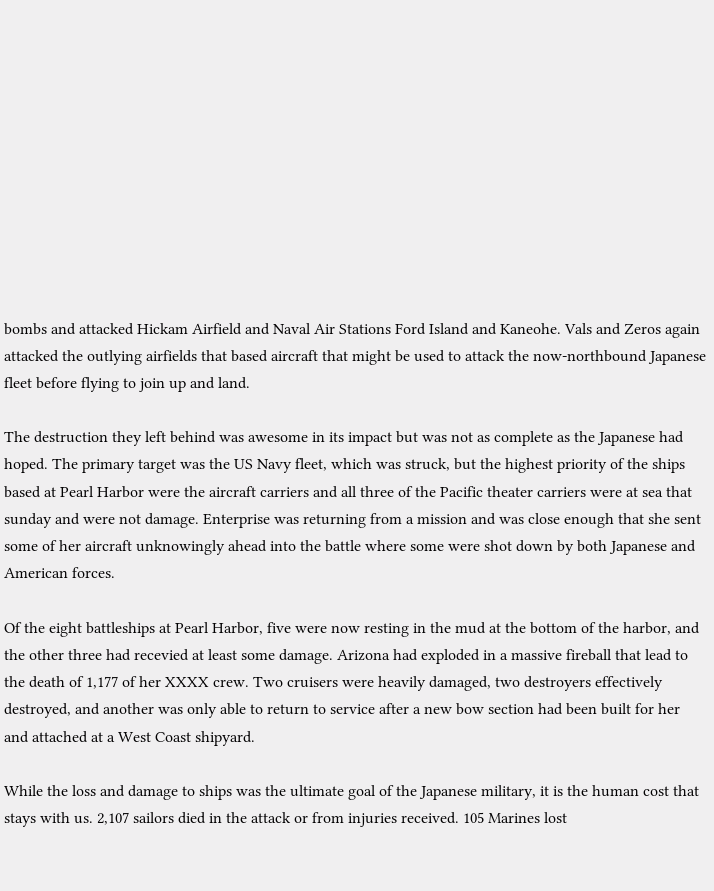bombs and attacked Hickam Airfield and Naval Air Stations Ford Island and Kaneohe. Vals and Zeros again attacked the outlying airfields that based aircraft that might be used to attack the now-northbound Japanese fleet before flying to join up and land.

The destruction they left behind was awesome in its impact but was not as complete as the Japanese had hoped. The primary target was the US Navy fleet, which was struck, but the highest priority of the ships based at Pearl Harbor were the aircraft carriers and all three of the Pacific theater carriers were at sea that sunday and were not damage. Enterprise was returning from a mission and was close enough that she sent some of her aircraft unknowingly ahead into the battle where some were shot down by both Japanese and American forces.

Of the eight battleships at Pearl Harbor, five were now resting in the mud at the bottom of the harbor, and the other three had recevied at least some damage. Arizona had exploded in a massive fireball that lead to the death of 1,177 of her XXXX crew. Two cruisers were heavily damaged, two destroyers effectively destroyed, and another was only able to return to service after a new bow section had been built for her and attached at a West Coast shipyard.

While the loss and damage to ships was the ultimate goal of the Japanese military, it is the human cost that stays with us. 2,107 sailors died in the attack or from injuries received. 105 Marines lost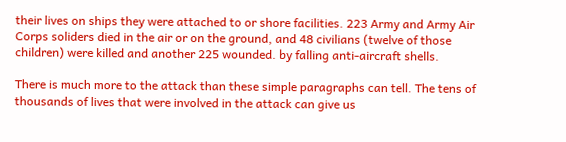their lives on ships they were attached to or shore facilities. 223 Army and Army Air Corps soliders died in the air or on the ground, and 48 civilians (twelve of those children) were killed and another 225 wounded. by falling anti-aircraft shells.

There is much more to the attack than these simple paragraphs can tell. The tens of thousands of lives that were involved in the attack can give us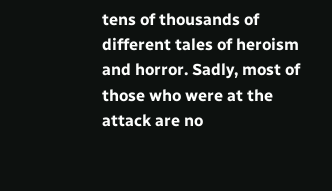tens of thousands of different tales of heroism and horror. Sadly, most of those who were at the attack are no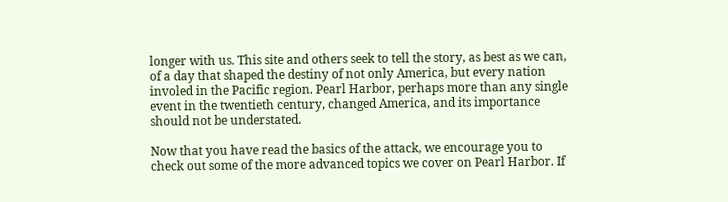longer with us. This site and others seek to tell the story, as best as we can, of a day that shaped the destiny of not only America, but every nation involed in the Pacific region. Pearl Harbor, perhaps more than any single event in the twentieth century, changed America, and its importance should not be understated.

Now that you have read the basics of the attack, we encourage you to check out some of the more advanced topics we cover on Pearl Harbor. If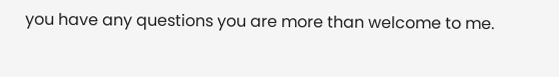you have any questions you are more than welcome to me.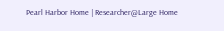Pearl Harbor Home | Researcher@Large Home